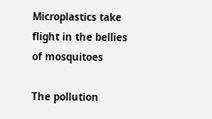Microplastics take flight in the bellies of mosquitoes

The pollution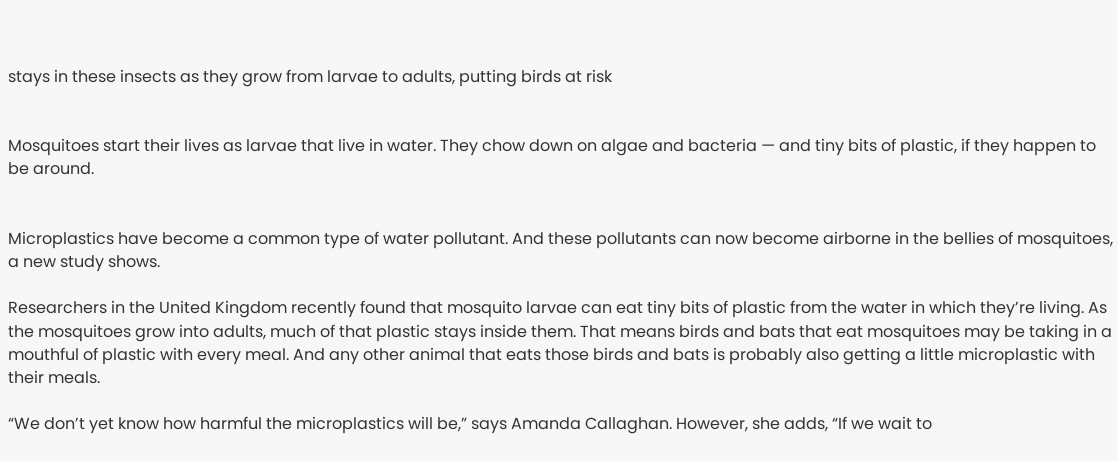stays in these insects as they grow from larvae to adults, putting birds at risk


Mosquitoes start their lives as larvae that live in water. They chow down on algae and bacteria — and tiny bits of plastic, if they happen to be around.


Microplastics have become a common type of water pollutant. And these pollutants can now become airborne in the bellies of mosquitoes, a new study shows.

Researchers in the United Kingdom recently found that mosquito larvae can eat tiny bits of plastic from the water in which they’re living. As the mosquitoes grow into adults, much of that plastic stays inside them. That means birds and bats that eat mosquitoes may be taking in a mouthful of plastic with every meal. And any other animal that eats those birds and bats is probably also getting a little microplastic with their meals.

“We don’t yet know how harmful the microplastics will be,” says Amanda Callaghan. However, she adds, “If we wait to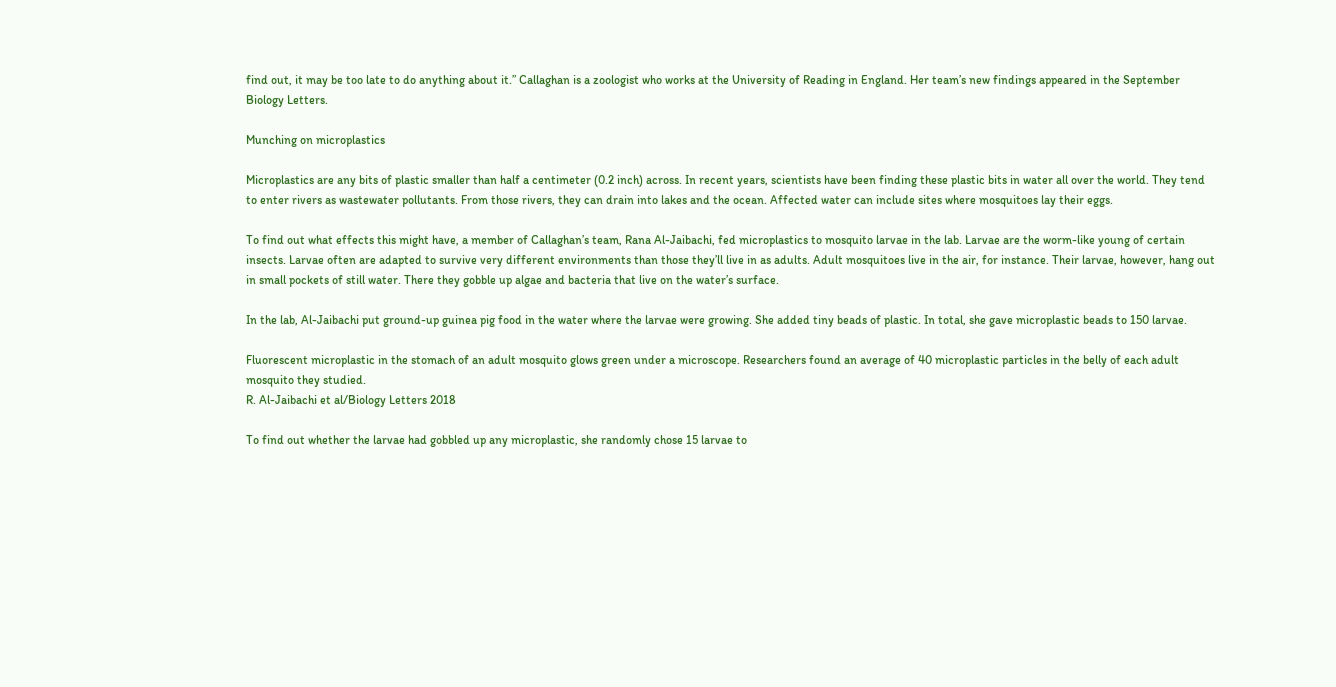find out, it may be too late to do anything about it.” Callaghan is a zoologist who works at the University of Reading in England. Her team’s new findings appeared in the September Biology Letters.

Munching on microplastics

Microplastics are any bits of plastic smaller than half a centimeter (0.2 inch) across. In recent years, scientists have been finding these plastic bits in water all over the world. They tend to enter rivers as wastewater pollutants. From those rivers, they can drain into lakes and the ocean. Affected water can include sites where mosquitoes lay their eggs.

To find out what effects this might have, a member of Callaghan’s team, Rana Al-Jaibachi, fed microplastics to mosquito larvae in the lab. Larvae are the worm-like young of certain insects. Larvae often are adapted to survive very different environments than those they’ll live in as adults. Adult mosquitoes live in the air, for instance. Their larvae, however, hang out in small pockets of still water. There they gobble up algae and bacteria that live on the water’s surface.

In the lab, Al-Jaibachi put ground-up guinea pig food in the water where the larvae were growing. She added tiny beads of plastic. In total, she gave microplastic beads to 150 larvae.

Fluorescent microplastic in the stomach of an adult mosquito glows green under a microscope. Researchers found an average of 40 microplastic particles in the belly of each adult mosquito they studied.
R. Al-Jaibachi et al/Biology Letters 2018

To find out whether the larvae had gobbled up any microplastic, she randomly chose 15 larvae to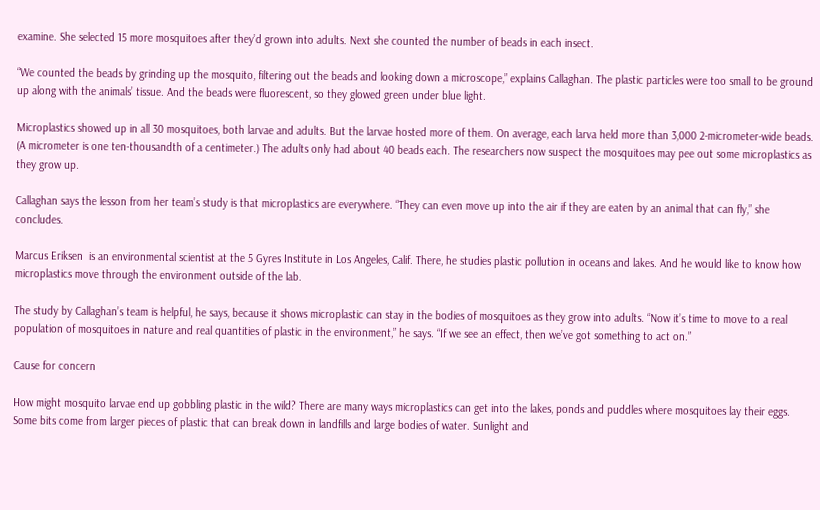examine. She selected 15 more mosquitoes after they’d grown into adults. Next she counted the number of beads in each insect.

“We counted the beads by grinding up the mosquito, filtering out the beads and looking down a microscope,” explains Callaghan. The plastic particles were too small to be ground up along with the animals’ tissue. And the beads were fluorescent, so they glowed green under blue light.

Microplastics showed up in all 30 mosquitoes, both larvae and adults. But the larvae hosted more of them. On average, each larva held more than 3,000 2-micrometer-wide beads. (A micrometer is one ten-thousandth of a centimeter.) The adults only had about 40 beads each. The researchers now suspect the mosquitoes may pee out some microplastics as they grow up.

Callaghan says the lesson from her team’s study is that microplastics are everywhere. “They can even move up into the air if they are eaten by an animal that can fly,” she concludes.

Marcus Eriksen  is an environmental scientist at the 5 Gyres Institute in Los Angeles, Calif. There, he studies plastic pollution in oceans and lakes. And he would like to know how microplastics move through the environment outside of the lab.

The study by Callaghan’s team is helpful, he says, because it shows microplastic can stay in the bodies of mosquitoes as they grow into adults. “Now it’s time to move to a real population of mosquitoes in nature and real quantities of plastic in the environment,” he says. “If we see an effect, then we’ve got something to act on.”

Cause for concern

How might mosquito larvae end up gobbling plastic in the wild? There are many ways microplastics can get into the lakes, ponds and puddles where mosquitoes lay their eggs. Some bits come from larger pieces of plastic that can break down in landfills and large bodies of water. Sunlight and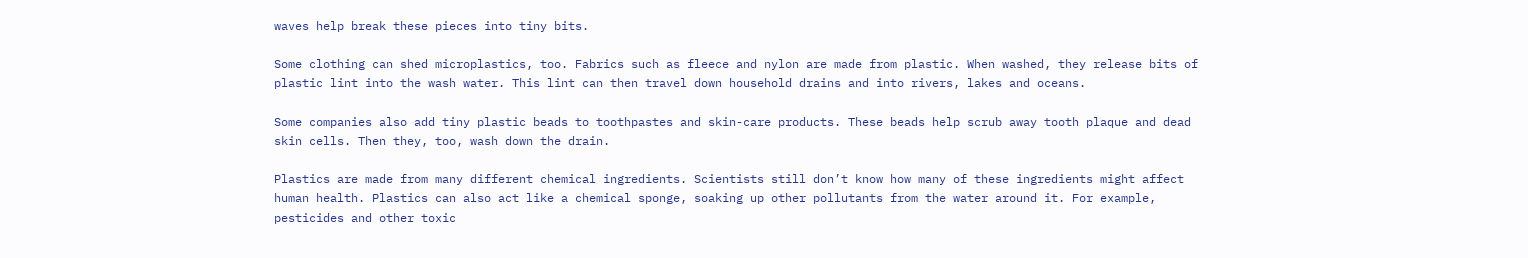waves help break these pieces into tiny bits.

Some clothing can shed microplastics, too. Fabrics such as fleece and nylon are made from plastic. When washed, they release bits of plastic lint into the wash water. This lint can then travel down household drains and into rivers, lakes and oceans.

Some companies also add tiny plastic beads to toothpastes and skin-care products. These beads help scrub away tooth plaque and dead skin cells. Then they, too, wash down the drain.

Plastics are made from many different chemical ingredients. Scientists still don’t know how many of these ingredients might affect human health. Plastics can also act like a chemical sponge, soaking up other pollutants from the water around it. For example, pesticides and other toxic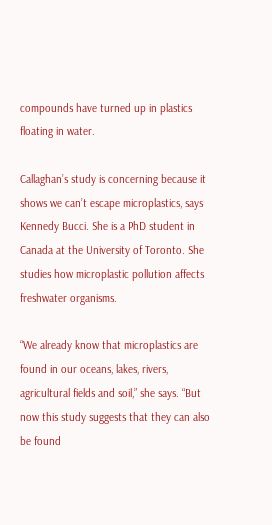compounds have turned up in plastics floating in water.

Callaghan’s study is concerning because it shows we can’t escape microplastics, says Kennedy Bucci. She is a PhD student in Canada at the University of Toronto. She studies how microplastic pollution affects freshwater organisms.

“We already know that microplastics are found in our oceans, lakes, rivers, agricultural fields and soil,” she says. “But now this study suggests that they can also be found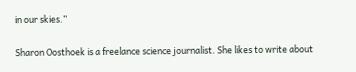in our skies.”

Sharon Oosthoek is a freelance science journalist. She likes to write about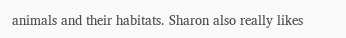animals and their habitats. Sharon also really likes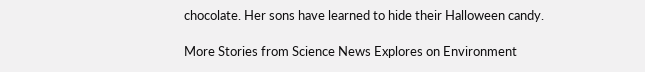chocolate. Her sons have learned to hide their Halloween candy.

More Stories from Science News Explores on Environment